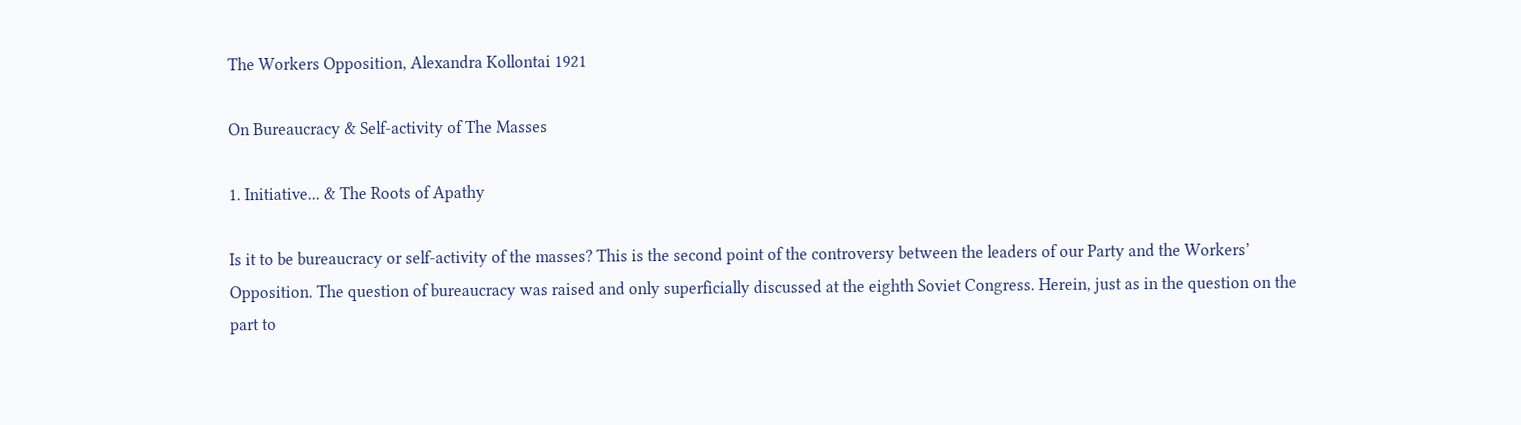The Workers Opposition, Alexandra Kollontai 1921

On Bureaucracy & Self-activity of The Masses

1. Initiative... & The Roots of Apathy

Is it to be bureaucracy or self-activity of the masses? This is the second point of the controversy between the leaders of our Party and the Workers’ Opposition. The question of bureaucracy was raised and only superficially discussed at the eighth Soviet Congress. Herein, just as in the question on the part to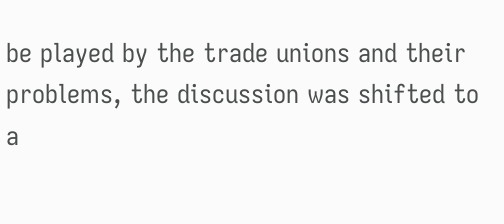be played by the trade unions and their problems, the discussion was shifted to a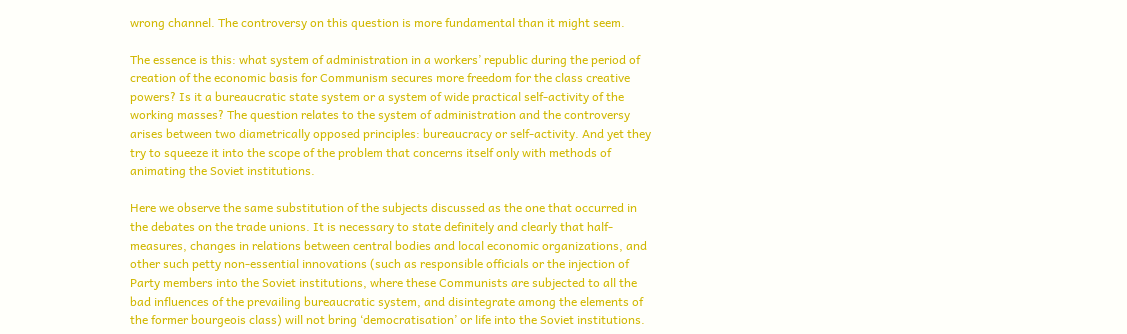wrong channel. The controversy on this question is more fundamental than it might seem.

The essence is this: what system of administration in a workers’ republic during the period of creation of the economic basis for Communism secures more freedom for the class creative powers? Is it a bureaucratic state system or a system of wide practical self-activity of the working masses? The question relates to the system of administration and the controversy arises between two diametrically opposed principles: bureaucracy or self-activity. And yet they try to squeeze it into the scope of the problem that concerns itself only with methods of animating the Soviet institutions.

Here we observe the same substitution of the subjects discussed as the one that occurred in the debates on the trade unions. It is necessary to state definitely and clearly that half-measures, changes in relations between central bodies and local economic organizations, and other such petty non-essential innovations (such as responsible officials or the injection of Party members into the Soviet institutions, where these Communists are subjected to all the bad influences of the prevailing bureaucratic system, and disintegrate among the elements of the former bourgeois class) will not bring ‘democratisation’ or life into the Soviet institutions.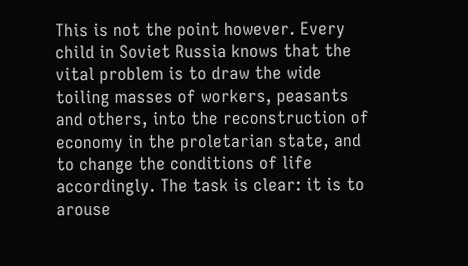This is not the point however. Every child in Soviet Russia knows that the vital problem is to draw the wide toiling masses of workers, peasants and others, into the reconstruction of economy in the proletarian state, and to change the conditions of life accordingly. The task is clear: it is to arouse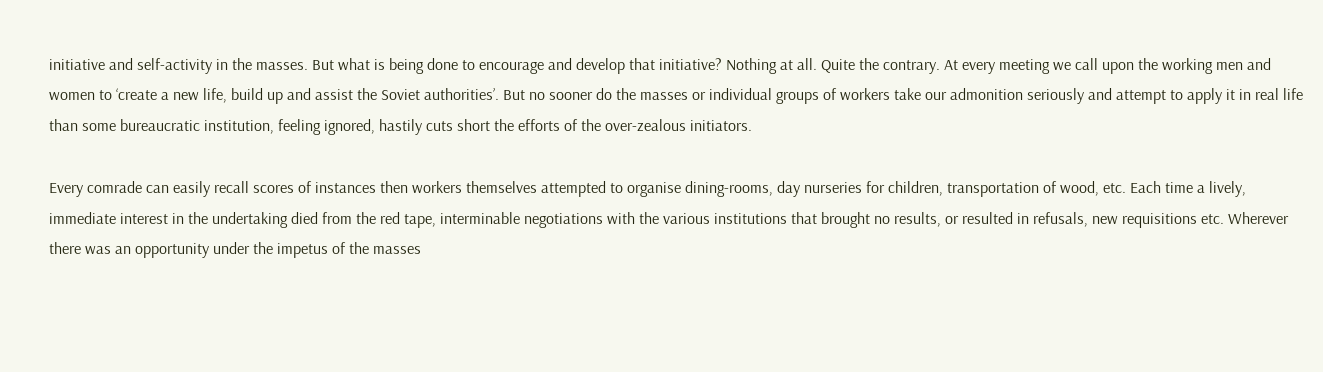initiative and self-activity in the masses. But what is being done to encourage and develop that initiative? Nothing at all. Quite the contrary. At every meeting we call upon the working men and women to ‘create a new life, build up and assist the Soviet authorities’. But no sooner do the masses or individual groups of workers take our admonition seriously and attempt to apply it in real life than some bureaucratic institution, feeling ignored, hastily cuts short the efforts of the over-zealous initiators.

Every comrade can easily recall scores of instances then workers themselves attempted to organise dining-rooms, day nurseries for children, transportation of wood, etc. Each time a lively, immediate interest in the undertaking died from the red tape, interminable negotiations with the various institutions that brought no results, or resulted in refusals, new requisitions etc. Wherever there was an opportunity under the impetus of the masses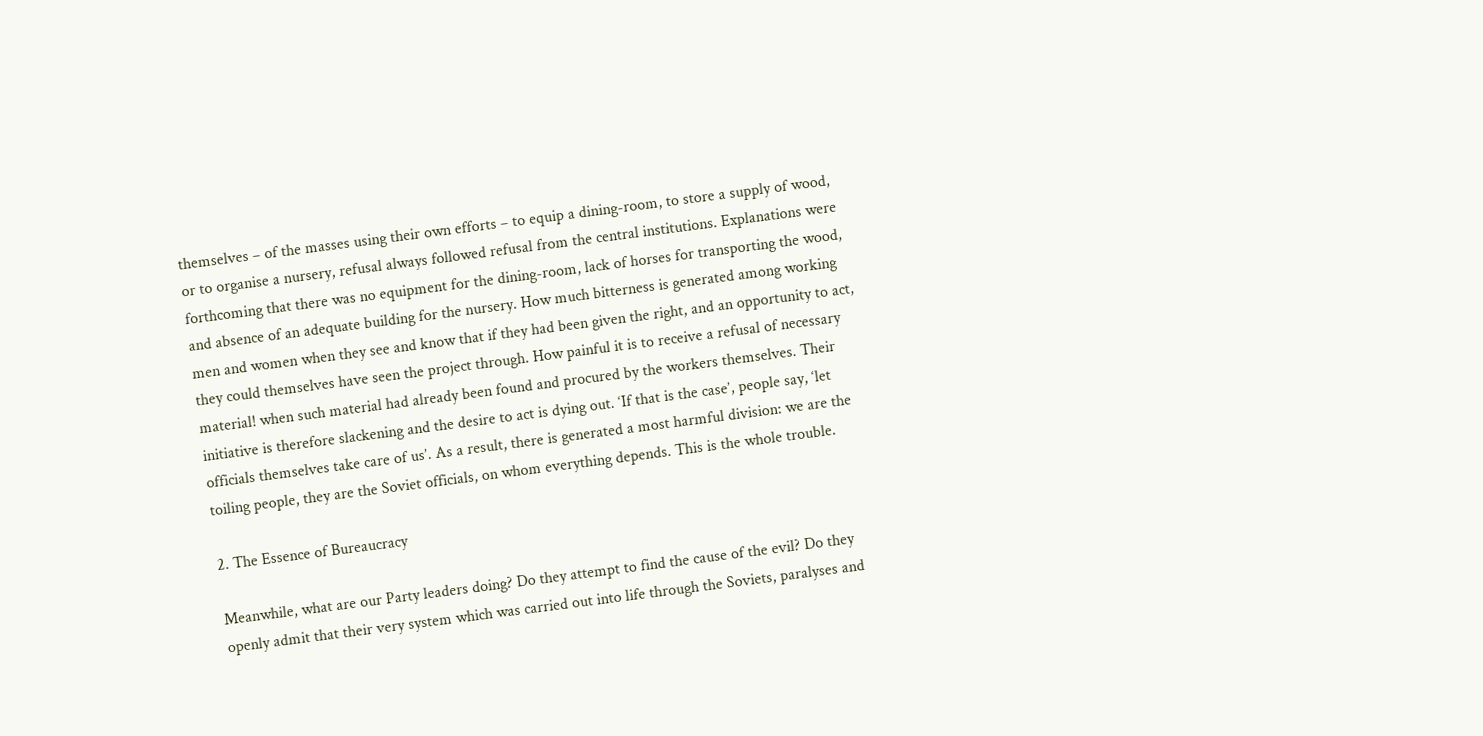themselves – of the masses using their own efforts – to equip a dining-room, to store a supply of wood, or to organise a nursery, refusal always followed refusal from the central institutions. Explanations were forthcoming that there was no equipment for the dining-room, lack of horses for transporting the wood, and absence of an adequate building for the nursery. How much bitterness is generated among working men and women when they see and know that if they had been given the right, and an opportunity to act, they could themselves have seen the project through. How painful it is to receive a refusal of necessary material! when such material had already been found and procured by the workers themselves. Their initiative is therefore slackening and the desire to act is dying out. ‘If that is the case’, people say, ‘let officials themselves take care of us’. As a result, there is generated a most harmful division: we are the toiling people, they are the Soviet officials, on whom everything depends. This is the whole trouble.

2. The Essence of Bureaucracy

Meanwhile, what are our Party leaders doing? Do they attempt to find the cause of the evil? Do they openly admit that their very system which was carried out into life through the Soviets, paralyses and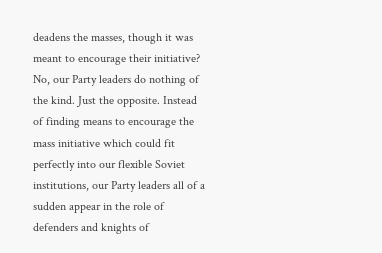deadens the masses, though it was meant to encourage their initiative? No, our Party leaders do nothing of the kind. Just the opposite. Instead of finding means to encourage the mass initiative which could fit perfectly into our flexible Soviet institutions, our Party leaders all of a sudden appear in the role of defenders and knights of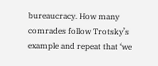bureaucracy. How many comrades follow Trotsky’s example and repeat that ‘we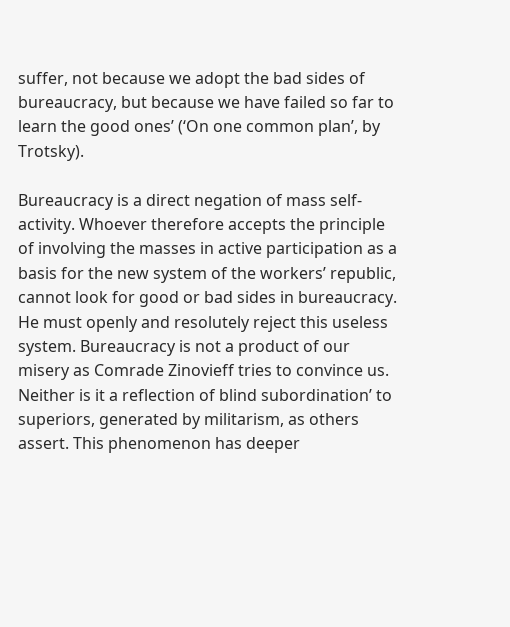suffer, not because we adopt the bad sides of bureaucracy, but because we have failed so far to learn the good ones’ (‘On one common plan’, by Trotsky).

Bureaucracy is a direct negation of mass self-activity. Whoever therefore accepts the principle of involving the masses in active participation as a basis for the new system of the workers’ republic, cannot look for good or bad sides in bureaucracy. He must openly and resolutely reject this useless system. Bureaucracy is not a product of our misery as Comrade Zinovieff tries to convince us. Neither is it a reflection of blind subordination’ to superiors, generated by militarism, as others assert. This phenomenon has deeper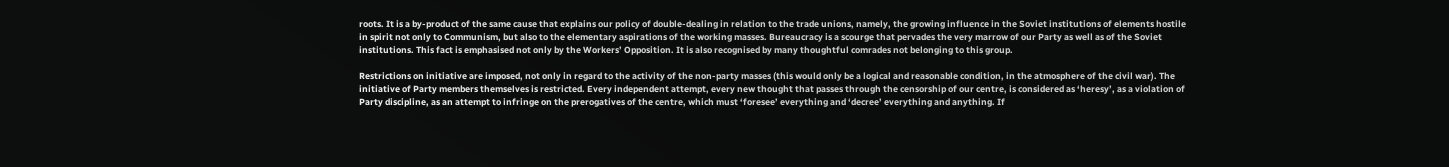roots. It is a by-product of the same cause that explains our policy of double-dealing in relation to the trade unions, namely, the growing influence in the Soviet institutions of elements hostile in spirit not only to Communism, but also to the elementary aspirations of the working masses. Bureaucracy is a scourge that pervades the very marrow of our Party as well as of the Soviet institutions. This fact is emphasised not only by the Workers’ Opposition. It is also recognised by many thoughtful comrades not belonging to this group.

Restrictions on initiative are imposed, not only in regard to the activity of the non-party masses (this would only be a logical and reasonable condition, in the atmosphere of the civil war). The initiative of Party members themselves is restricted. Every independent attempt, every new thought that passes through the censorship of our centre, is considered as ‘heresy’, as a violation of Party discipline, as an attempt to infringe on the prerogatives of the centre, which must ‘foresee’ everything and ‘decree’ everything and anything. If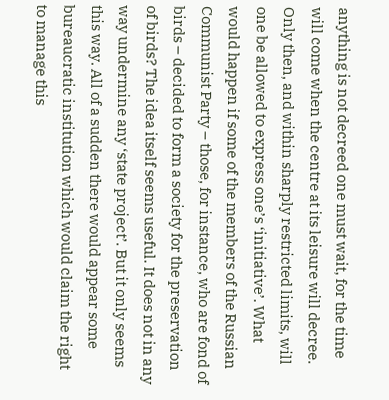anything is not decreed one must wait, for the time will come when the centre at its leisure will decree. Only then, and within sharply restricted limits, will one be allowed to express one’s ‘initiative’. What would happen if some of the members of the Russian Communist Party – those, for instance, who are fond of birds – decided to form a society for the preservation of birds? The idea itself seems useful. It does not in any way undermine any ‘state project’. But it only seems this way. All of a sudden there would appear some bureaucratic institution which would claim the right to manage this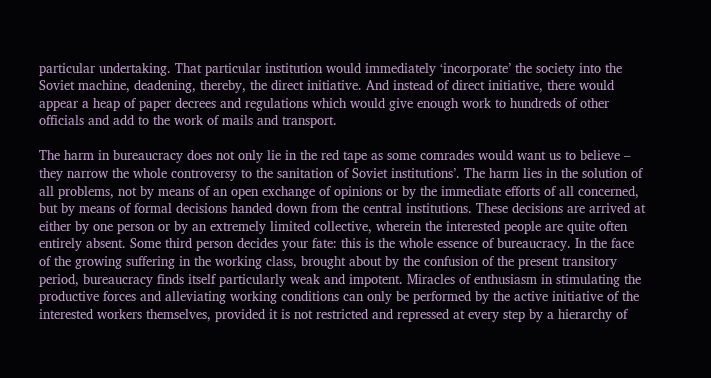particular undertaking. That particular institution would immediately ‘incorporate’ the society into the Soviet machine, deadening, thereby, the direct initiative. And instead of direct initiative, there would appear a heap of paper decrees and regulations which would give enough work to hundreds of other officials and add to the work of mails and transport.

The harm in bureaucracy does not only lie in the red tape as some comrades would want us to believe – they narrow the whole controversy to the sanitation of Soviet institutions’. The harm lies in the solution of all problems, not by means of an open exchange of opinions or by the immediate efforts of all concerned, but by means of formal decisions handed down from the central institutions. These decisions are arrived at either by one person or by an extremely limited collective, wherein the interested people are quite often entirely absent. Some third person decides your fate: this is the whole essence of bureaucracy. In the face of the growing suffering in the working class, brought about by the confusion of the present transitory period, bureaucracy finds itself particularly weak and impotent. Miracles of enthusiasm in stimulating the productive forces and alleviating working conditions can only be performed by the active initiative of the interested workers themselves, provided it is not restricted and repressed at every step by a hierarchy of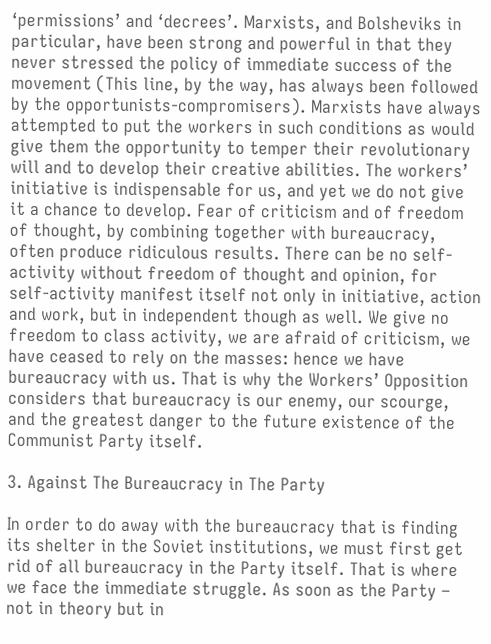‘permissions’ and ‘decrees’. Marxists, and Bolsheviks in particular, have been strong and powerful in that they never stressed the policy of immediate success of the movement (This line, by the way, has always been followed by the opportunists-compromisers). Marxists have always attempted to put the workers in such conditions as would give them the opportunity to temper their revolutionary will and to develop their creative abilities. The workers’ initiative is indispensable for us, and yet we do not give it a chance to develop. Fear of criticism and of freedom of thought, by combining together with bureaucracy, often produce ridiculous results. There can be no self-activity without freedom of thought and opinion, for self-activity manifest itself not only in initiative, action and work, but in independent though as well. We give no freedom to class activity, we are afraid of criticism, we have ceased to rely on the masses: hence we have bureaucracy with us. That is why the Workers’ Opposition considers that bureaucracy is our enemy, our scourge, and the greatest danger to the future existence of the Communist Party itself.

3. Against The Bureaucracy in The Party

In order to do away with the bureaucracy that is finding its shelter in the Soviet institutions, we must first get rid of all bureaucracy in the Party itself. That is where we face the immediate struggle. As soon as the Party – not in theory but in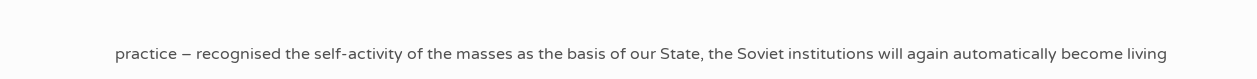practice – recognised the self-activity of the masses as the basis of our State, the Soviet institutions will again automatically become living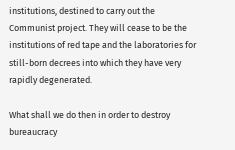institutions, destined to carry out the Communist project. They will cease to be the institutions of red tape and the laboratories for still-born decrees into which they have very rapidly degenerated.

What shall we do then in order to destroy bureaucracy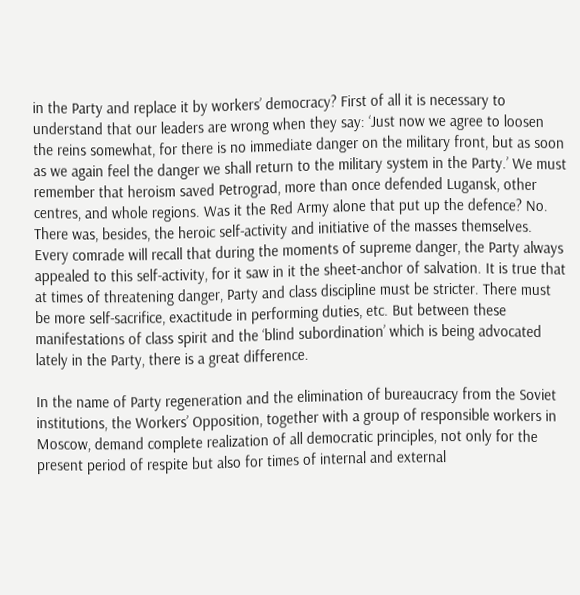in the Party and replace it by workers’ democracy? First of all it is necessary to understand that our leaders are wrong when they say: ‘Just now we agree to loosen the reins somewhat, for there is no immediate danger on the military front, but as soon as we again feel the danger we shall return to the military system in the Party.’ We must remember that heroism saved Petrograd, more than once defended Lugansk, other centres, and whole regions. Was it the Red Army alone that put up the defence? No. There was, besides, the heroic self-activity and initiative of the masses themselves. Every comrade will recall that during the moments of supreme danger, the Party always appealed to this self-activity, for it saw in it the sheet-anchor of salvation. It is true that at times of threatening danger, Party and class discipline must be stricter. There must be more self-sacrifice, exactitude in performing duties, etc. But between these manifestations of class spirit and the ‘blind subordination’ which is being advocated lately in the Party, there is a great difference.

In the name of Party regeneration and the elimination of bureaucracy from the Soviet institutions, the Workers’ Opposition, together with a group of responsible workers in Moscow, demand complete realization of all democratic principles, not only for the present period of respite but also for times of internal and external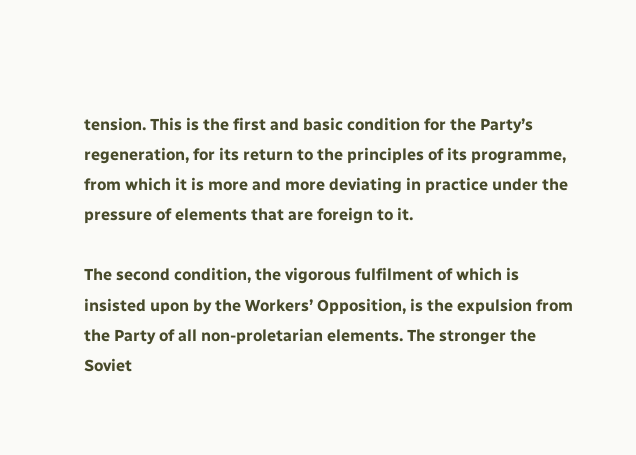tension. This is the first and basic condition for the Party’s regeneration, for its return to the principles of its programme, from which it is more and more deviating in practice under the pressure of elements that are foreign to it.

The second condition, the vigorous fulfilment of which is insisted upon by the Workers’ Opposition, is the expulsion from the Party of all non-proletarian elements. The stronger the Soviet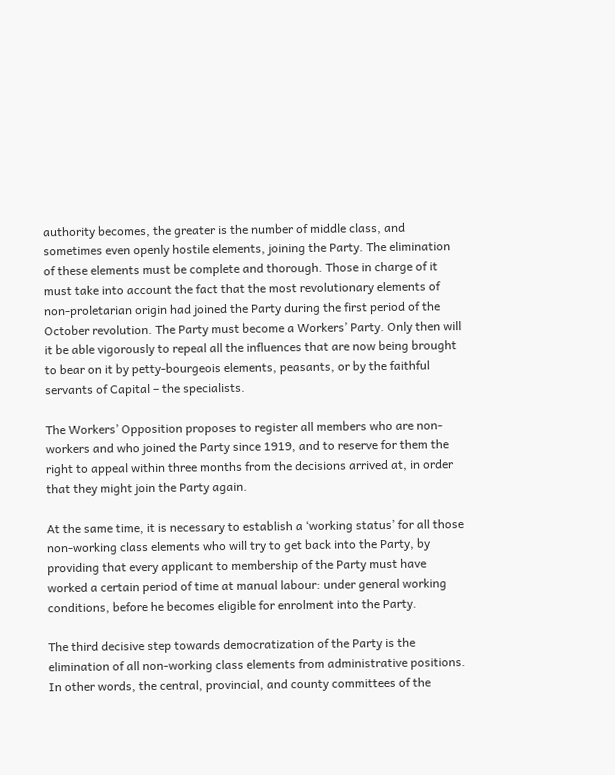authority becomes, the greater is the number of middle class, and sometimes even openly hostile elements, joining the Party. The elimination of these elements must be complete and thorough. Those in charge of it must take into account the fact that the most revolutionary elements of non-proletarian origin had joined the Party during the first period of the October revolution. The Party must become a Workers’ Party. Only then will it be able vigorously to repeal all the influences that are now being brought to bear on it by petty-bourgeois elements, peasants, or by the faithful servants of Capital – the specialists.

The Workers’ Opposition proposes to register all members who are non-workers and who joined the Party since 1919, and to reserve for them the right to appeal within three months from the decisions arrived at, in order that they might join the Party again.

At the same time, it is necessary to establish a ‘working status’ for all those non-working class elements who will try to get back into the Party, by providing that every applicant to membership of the Party must have worked a certain period of time at manual labour: under general working conditions, before he becomes eligible for enrolment into the Party.

The third decisive step towards democratization of the Party is the elimination of all non-working class elements from administrative positions. In other words, the central, provincial, and county committees of the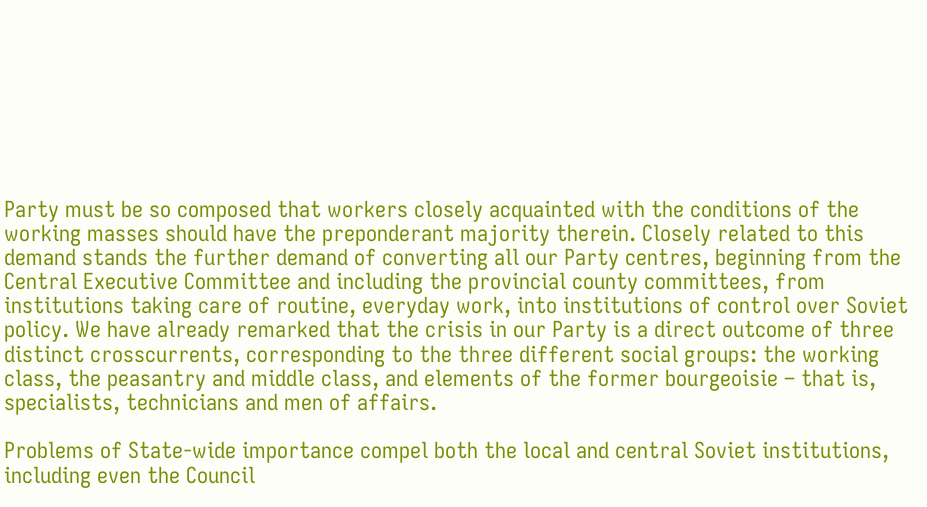Party must be so composed that workers closely acquainted with the conditions of the working masses should have the preponderant majority therein. Closely related to this demand stands the further demand of converting all our Party centres, beginning from the Central Executive Committee and including the provincial county committees, from institutions taking care of routine, everyday work, into institutions of control over Soviet policy. We have already remarked that the crisis in our Party is a direct outcome of three distinct crosscurrents, corresponding to the three different social groups: the working class, the peasantry and middle class, and elements of the former bourgeoisie – that is, specialists, technicians and men of affairs.

Problems of State-wide importance compel both the local and central Soviet institutions, including even the Council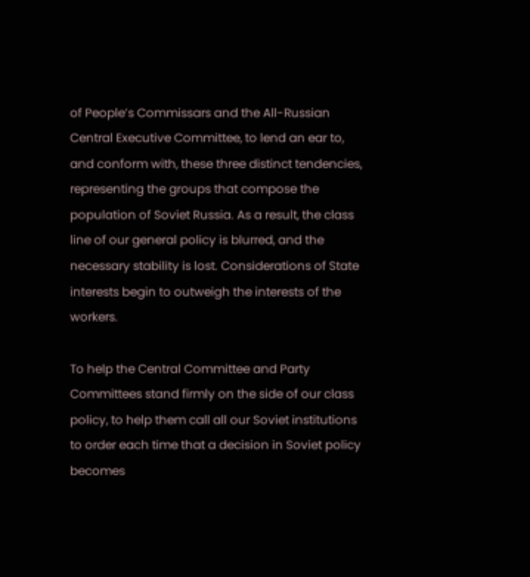of People’s Commissars and the All-Russian Central Executive Committee, to lend an ear to, and conform with, these three distinct tendencies, representing the groups that compose the population of Soviet Russia. As a result, the class line of our general policy is blurred, and the necessary stability is lost. Considerations of State interests begin to outweigh the interests of the workers.

To help the Central Committee and Party Committees stand firmly on the side of our class policy, to help them call all our Soviet institutions to order each time that a decision in Soviet policy becomes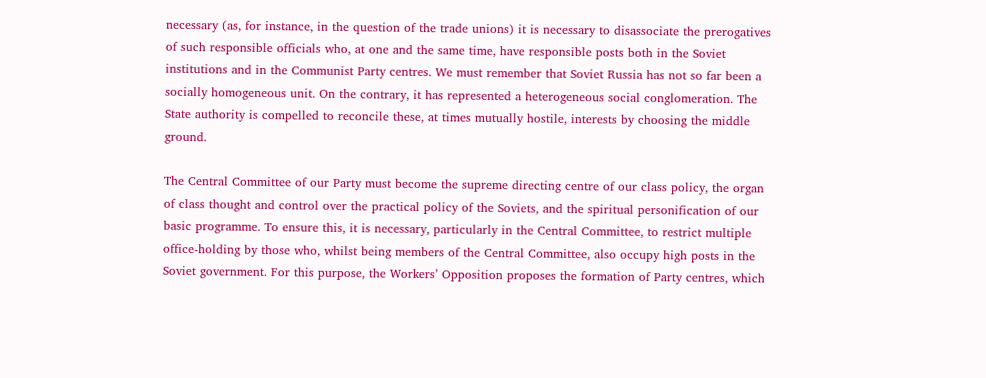necessary (as, for instance, in the question of the trade unions) it is necessary to disassociate the prerogatives of such responsible officials who, at one and the same time, have responsible posts both in the Soviet institutions and in the Communist Party centres. We must remember that Soviet Russia has not so far been a socially homogeneous unit. On the contrary, it has represented a heterogeneous social conglomeration. The State authority is compelled to reconcile these, at times mutually hostile, interests by choosing the middle ground.

The Central Committee of our Party must become the supreme directing centre of our class policy, the organ of class thought and control over the practical policy of the Soviets, and the spiritual personification of our basic programme. To ensure this, it is necessary, particularly in the Central Committee, to restrict multiple office-holding by those who, whilst being members of the Central Committee, also occupy high posts in the Soviet government. For this purpose, the Workers’ Opposition proposes the formation of Party centres, which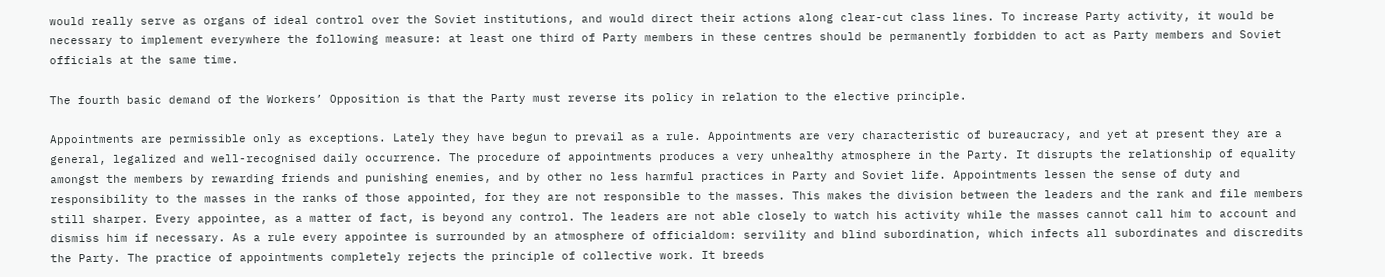would really serve as organs of ideal control over the Soviet institutions, and would direct their actions along clear-cut class lines. To increase Party activity, it would be necessary to implement everywhere the following measure: at least one third of Party members in these centres should be permanently forbidden to act as Party members and Soviet officials at the same time.

The fourth basic demand of the Workers’ Opposition is that the Party must reverse its policy in relation to the elective principle.

Appointments are permissible only as exceptions. Lately they have begun to prevail as a rule. Appointments are very characteristic of bureaucracy, and yet at present they are a general, legalized and well-recognised daily occurrence. The procedure of appointments produces a very unhealthy atmosphere in the Party. It disrupts the relationship of equality amongst the members by rewarding friends and punishing enemies, and by other no less harmful practices in Party and Soviet life. Appointments lessen the sense of duty and responsibility to the masses in the ranks of those appointed, for they are not responsible to the masses. This makes the division between the leaders and the rank and file members still sharper. Every appointee, as a matter of fact, is beyond any control. The leaders are not able closely to watch his activity while the masses cannot call him to account and dismiss him if necessary. As a rule every appointee is surrounded by an atmosphere of officialdom: servility and blind subordination, which infects all subordinates and discredits the Party. The practice of appointments completely rejects the principle of collective work. It breeds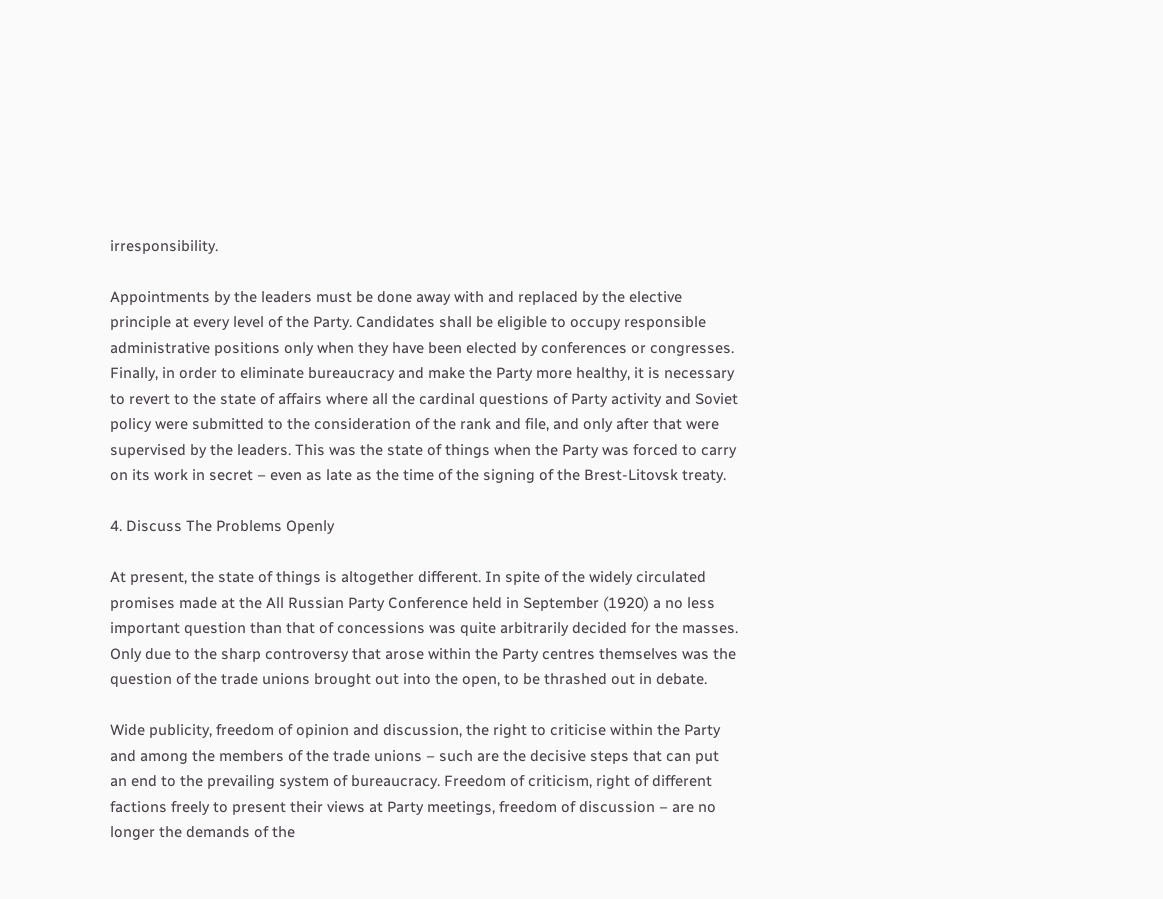irresponsibility.

Appointments by the leaders must be done away with and replaced by the elective principle at every level of the Party. Candidates shall be eligible to occupy responsible administrative positions only when they have been elected by conferences or congresses. Finally, in order to eliminate bureaucracy and make the Party more healthy, it is necessary to revert to the state of affairs where all the cardinal questions of Party activity and Soviet policy were submitted to the consideration of the rank and file, and only after that were supervised by the leaders. This was the state of things when the Party was forced to carry on its work in secret – even as late as the time of the signing of the Brest-Litovsk treaty.

4. Discuss The Problems Openly

At present, the state of things is altogether different. In spite of the widely circulated promises made at the All Russian Party Conference held in September (1920) a no less important question than that of concessions was quite arbitrarily decided for the masses. Only due to the sharp controversy that arose within the Party centres themselves was the question of the trade unions brought out into the open, to be thrashed out in debate.

Wide publicity, freedom of opinion and discussion, the right to criticise within the Party and among the members of the trade unions – such are the decisive steps that can put an end to the prevailing system of bureaucracy. Freedom of criticism, right of different factions freely to present their views at Party meetings, freedom of discussion – are no longer the demands of the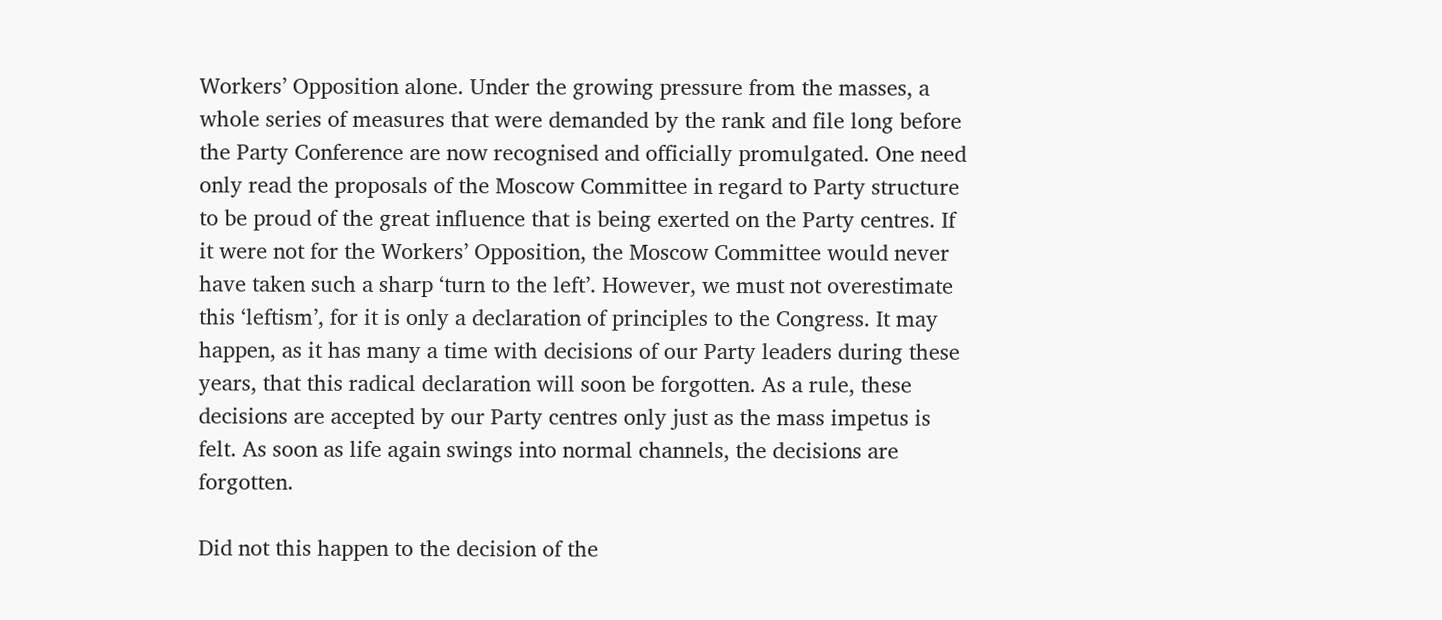Workers’ Opposition alone. Under the growing pressure from the masses, a whole series of measures that were demanded by the rank and file long before the Party Conference are now recognised and officially promulgated. One need only read the proposals of the Moscow Committee in regard to Party structure to be proud of the great influence that is being exerted on the Party centres. If it were not for the Workers’ Opposition, the Moscow Committee would never have taken such a sharp ‘turn to the left’. However, we must not overestimate this ‘leftism’, for it is only a declaration of principles to the Congress. It may happen, as it has many a time with decisions of our Party leaders during these years, that this radical declaration will soon be forgotten. As a rule, these decisions are accepted by our Party centres only just as the mass impetus is felt. As soon as life again swings into normal channels, the decisions are forgotten.

Did not this happen to the decision of the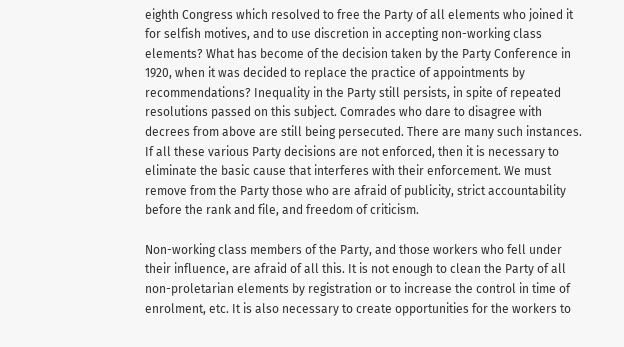eighth Congress which resolved to free the Party of all elements who joined it for selfish motives, and to use discretion in accepting non-working class elements? What has become of the decision taken by the Party Conference in 1920, when it was decided to replace the practice of appointments by recommendations? Inequality in the Party still persists, in spite of repeated resolutions passed on this subject. Comrades who dare to disagree with decrees from above are still being persecuted. There are many such instances. If all these various Party decisions are not enforced, then it is necessary to eliminate the basic cause that interferes with their enforcement. We must remove from the Party those who are afraid of publicity, strict accountability before the rank and file, and freedom of criticism.

Non-working class members of the Party, and those workers who fell under their influence, are afraid of all this. It is not enough to clean the Party of all non-proletarian elements by registration or to increase the control in time of enrolment, etc. It is also necessary to create opportunities for the workers to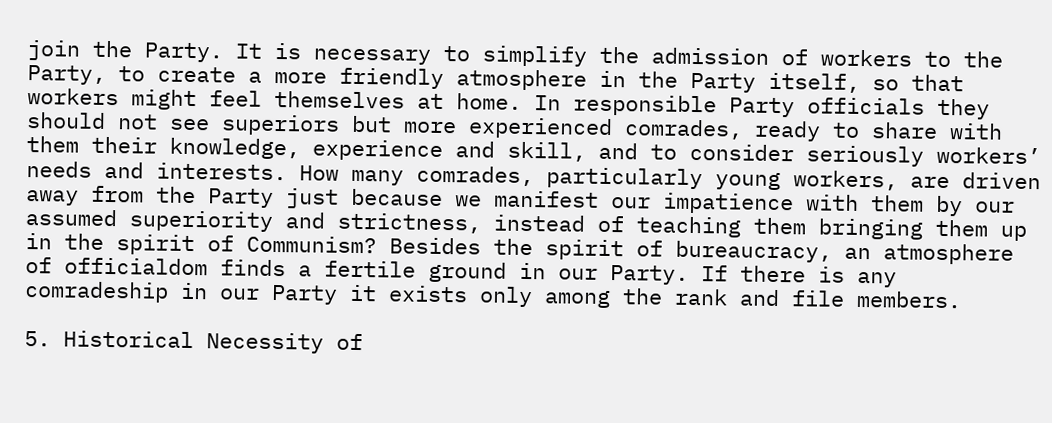join the Party. It is necessary to simplify the admission of workers to the Party, to create a more friendly atmosphere in the Party itself, so that workers might feel themselves at home. In responsible Party officials they should not see superiors but more experienced comrades, ready to share with them their knowledge, experience and skill, and to consider seriously workers’ needs and interests. How many comrades, particularly young workers, are driven away from the Party just because we manifest our impatience with them by our assumed superiority and strictness, instead of teaching them bringing them up in the spirit of Communism? Besides the spirit of bureaucracy, an atmosphere of officialdom finds a fertile ground in our Party. If there is any comradeship in our Party it exists only among the rank and file members.

5. Historical Necessity of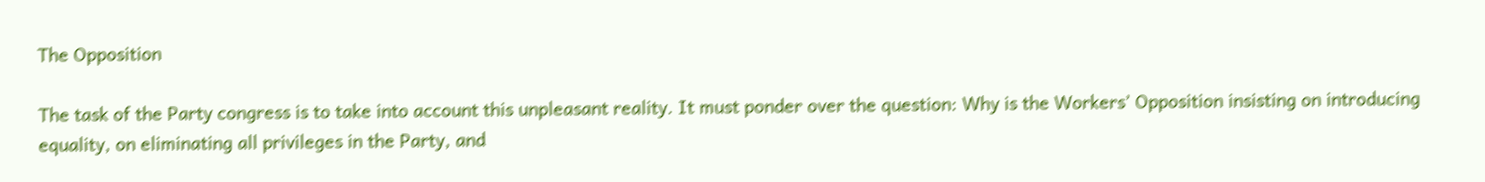The Opposition

The task of the Party congress is to take into account this unpleasant reality. It must ponder over the question: Why is the Workers’ Opposition insisting on introducing equality, on eliminating all privileges in the Party, and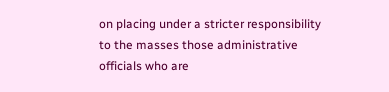on placing under a stricter responsibility to the masses those administrative officials who are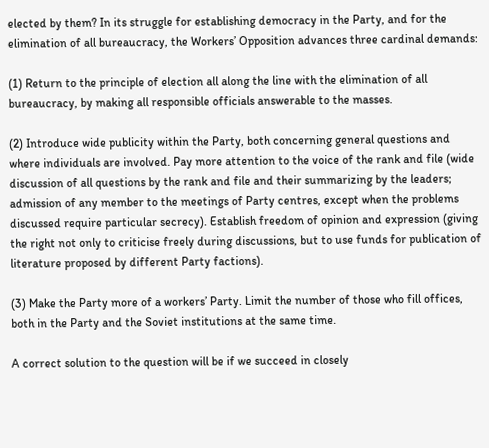elected by them? In its struggle for establishing democracy in the Party, and for the elimination of all bureaucracy, the Workers’ Opposition advances three cardinal demands:

(1) Return to the principle of election all along the line with the elimination of all bureaucracy, by making all responsible officials answerable to the masses.

(2) Introduce wide publicity within the Party, both concerning general questions and where individuals are involved. Pay more attention to the voice of the rank and file (wide discussion of all questions by the rank and file and their summarizing by the leaders; admission of any member to the meetings of Party centres, except when the problems discussed require particular secrecy). Establish freedom of opinion and expression (giving the right not only to criticise freely during discussions, but to use funds for publication of literature proposed by different Party factions).

(3) Make the Party more of a workers’ Party. Limit the number of those who fill offices, both in the Party and the Soviet institutions at the same time.

A correct solution to the question will be if we succeed in closely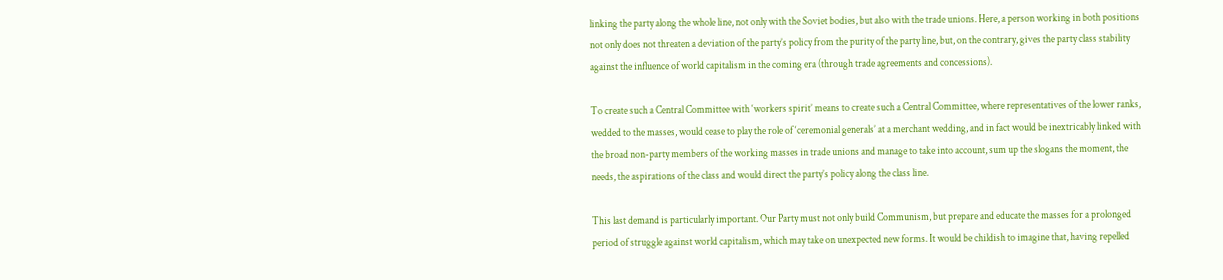linking the party along the whole line, not only with the Soviet bodies, but also with the trade unions. Here, a person working in both positions not only does not threaten a deviation of the party’s policy from the purity of the party line, but, on the contrary, gives the party class stability against the influence of world capitalism in the coming era (through trade agreements and concessions).

To create such a Central Committee with ‘workers spirit’ means to create such a Central Committee, where representatives of the lower ranks, wedded to the masses, would cease to play the role of ‘ceremonial generals’ at a merchant wedding, and in fact would be inextricably linked with the broad non-party members of the working masses in trade unions and manage to take into account, sum up the slogans the moment, the needs, the aspirations of the class and would direct the party’s policy along the class line.

This last demand is particularly important. Our Party must not only build Communism, but prepare and educate the masses for a prolonged period of struggle against world capitalism, which may take on unexpected new forms. It would be childish to imagine that, having repelled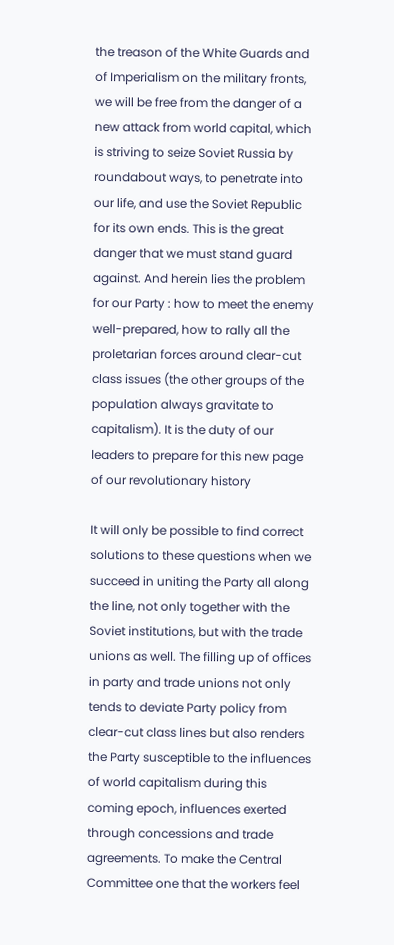the treason of the White Guards and of Imperialism on the military fronts, we will be free from the danger of a new attack from world capital, which is striving to seize Soviet Russia by roundabout ways, to penetrate into our life, and use the Soviet Republic for its own ends. This is the great danger that we must stand guard against. And herein lies the problem for our Party : how to meet the enemy well-prepared, how to rally all the proletarian forces around clear-cut class issues (the other groups of the population always gravitate to capitalism). It is the duty of our leaders to prepare for this new page of our revolutionary history

It will only be possible to find correct solutions to these questions when we succeed in uniting the Party all along the line, not only together with the Soviet institutions, but with the trade unions as well. The filling up of offices in party and trade unions not only tends to deviate Party policy from clear-cut class lines but also renders the Party susceptible to the influences of world capitalism during this coming epoch, influences exerted through concessions and trade agreements. To make the Central Committee one that the workers feel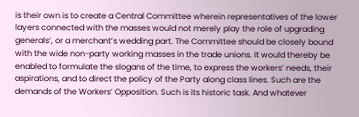is their own is to create a Central Committee wherein representatives of the lower layers connected with the masses would not merely play the role of upgrading generals’, or a merchant’s wedding part. The Committee should be closely bound with the wide non-party working masses in the trade unions. It would thereby be enabled to formulate the slogans of the time, to express the workers’ needs, their aspirations, and to direct the policy of the Party along class lines. Such are the demands of the Workers’ Opposition. Such is its historic task. And whatever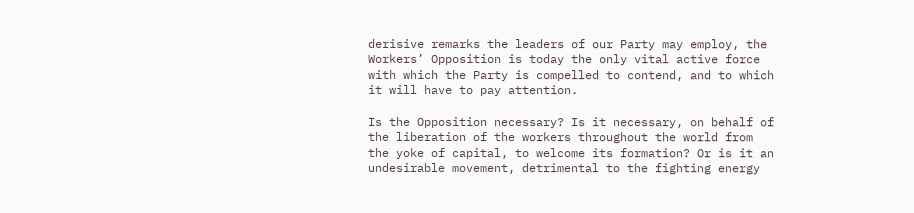derisive remarks the leaders of our Party may employ, the Workers’ Opposition is today the only vital active force with which the Party is compelled to contend, and to which it will have to pay attention.

Is the Opposition necessary? Is it necessary, on behalf of the liberation of the workers throughout the world from the yoke of capital, to welcome its formation? Or is it an undesirable movement, detrimental to the fighting energy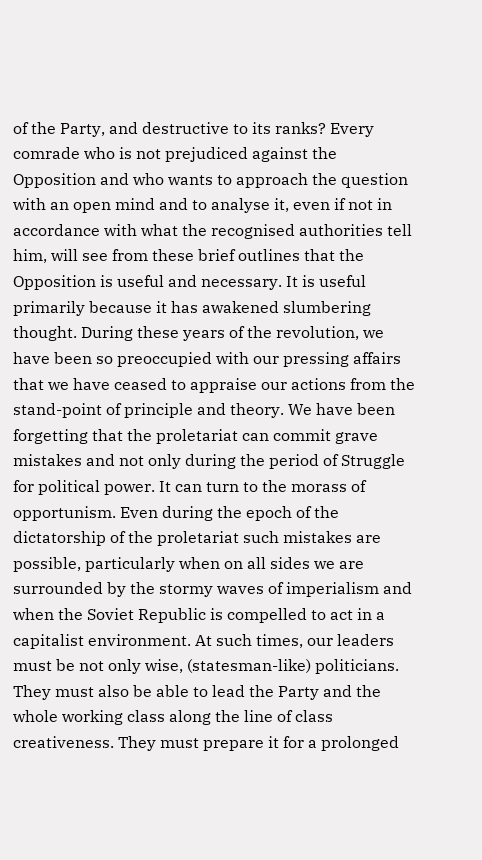of the Party, and destructive to its ranks? Every comrade who is not prejudiced against the Opposition and who wants to approach the question with an open mind and to analyse it, even if not in accordance with what the recognised authorities tell him, will see from these brief outlines that the Opposition is useful and necessary. It is useful primarily because it has awakened slumbering thought. During these years of the revolution, we have been so preoccupied with our pressing affairs that we have ceased to appraise our actions from the stand-point of principle and theory. We have been forgetting that the proletariat can commit grave mistakes and not only during the period of Struggle for political power. It can turn to the morass of opportunism. Even during the epoch of the dictatorship of the proletariat such mistakes are possible, particularly when on all sides we are surrounded by the stormy waves of imperialism and when the Soviet Republic is compelled to act in a capitalist environment. At such times, our leaders must be not only wise, (statesman-like) politicians. They must also be able to lead the Party and the whole working class along the line of class creativeness. They must prepare it for a prolonged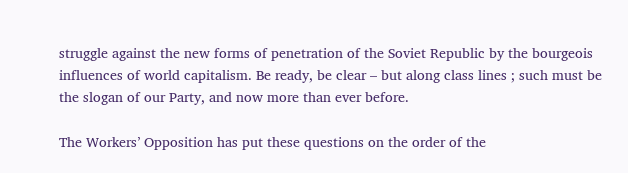struggle against the new forms of penetration of the Soviet Republic by the bourgeois influences of world capitalism. Be ready, be clear – but along class lines ; such must be the slogan of our Party, and now more than ever before.

The Workers’ Opposition has put these questions on the order of the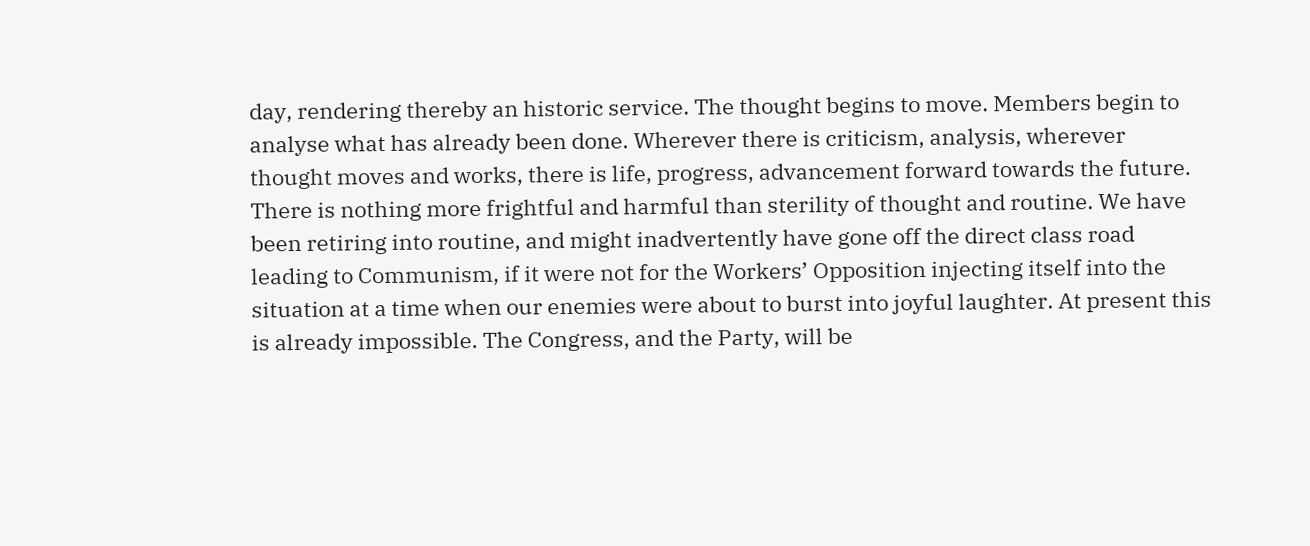day, rendering thereby an historic service. The thought begins to move. Members begin to analyse what has already been done. Wherever there is criticism, analysis, wherever thought moves and works, there is life, progress, advancement forward towards the future. There is nothing more frightful and harmful than sterility of thought and routine. We have been retiring into routine, and might inadvertently have gone off the direct class road leading to Communism, if it were not for the Workers’ Opposition injecting itself into the situation at a time when our enemies were about to burst into joyful laughter. At present this is already impossible. The Congress, and the Party, will be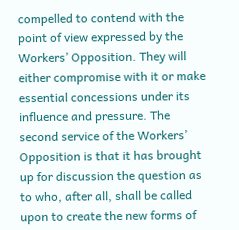compelled to contend with the point of view expressed by the Workers’ Opposition. They will either compromise with it or make essential concessions under its influence and pressure. The second service of the Workers’ Opposition is that it has brought up for discussion the question as to who, after all, shall be called upon to create the new forms of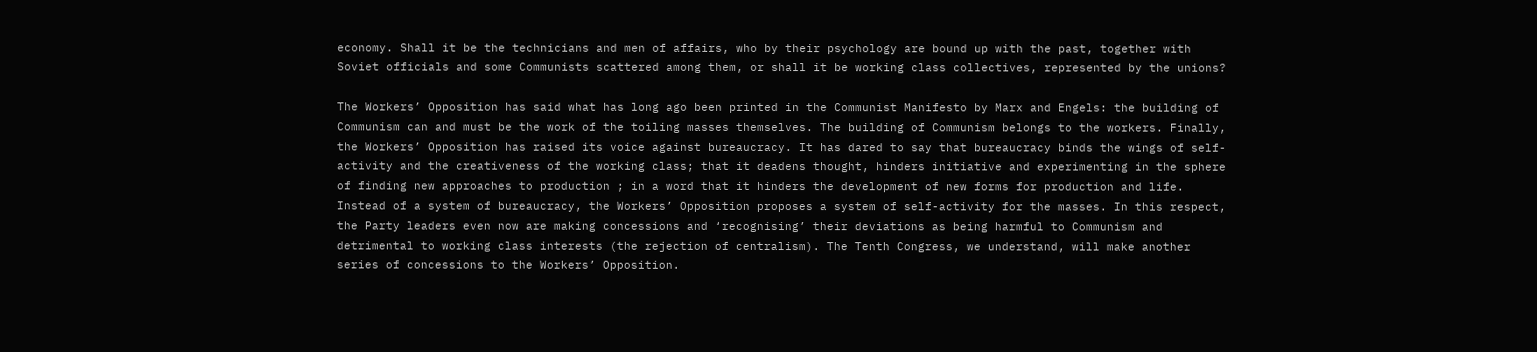economy. Shall it be the technicians and men of affairs, who by their psychology are bound up with the past, together with Soviet officials and some Communists scattered among them, or shall it be working class collectives, represented by the unions?

The Workers’ Opposition has said what has long ago been printed in the Communist Manifesto by Marx and Engels: the building of Communism can and must be the work of the toiling masses themselves. The building of Communism belongs to the workers. Finally, the Workers’ Opposition has raised its voice against bureaucracy. It has dared to say that bureaucracy binds the wings of self-activity and the creativeness of the working class; that it deadens thought, hinders initiative and experimenting in the sphere of finding new approaches to production ; in a word that it hinders the development of new forms for production and life. Instead of a system of bureaucracy, the Workers’ Opposition proposes a system of self-activity for the masses. In this respect, the Party leaders even now are making concessions and ‘recognising’ their deviations as being harmful to Communism and detrimental to working class interests (the rejection of centralism). The Tenth Congress, we understand, will make another series of concessions to the Workers’ Opposition.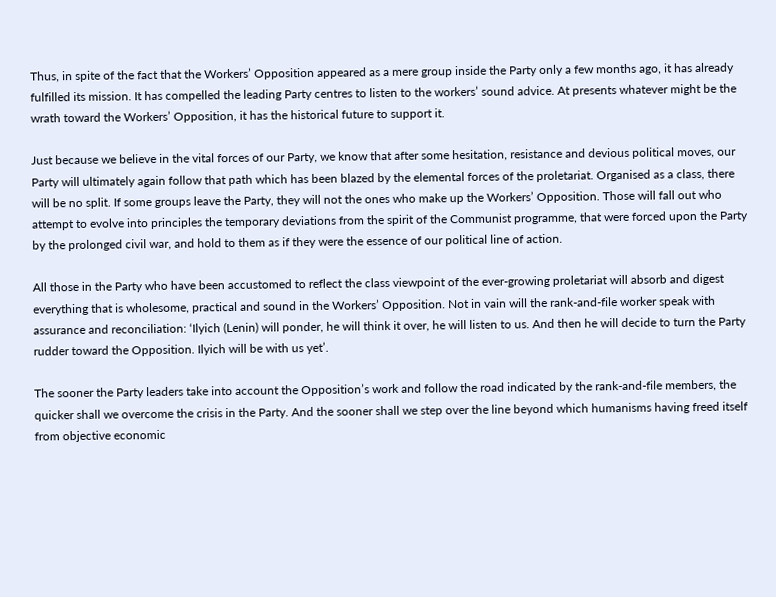Thus, in spite of the fact that the Workers’ Opposition appeared as a mere group inside the Party only a few months ago, it has already fulfilled its mission. It has compelled the leading Party centres to listen to the workers’ sound advice. At presents whatever might be the wrath toward the Workers’ Opposition, it has the historical future to support it.

Just because we believe in the vital forces of our Party, we know that after some hesitation, resistance and devious political moves, our Party will ultimately again follow that path which has been blazed by the elemental forces of the proletariat. Organised as a class, there will be no split. If some groups leave the Party, they will not the ones who make up the Workers’ Opposition. Those will fall out who attempt to evolve into principles the temporary deviations from the spirit of the Communist programme, that were forced upon the Party by the prolonged civil war, and hold to them as if they were the essence of our political line of action.

All those in the Party who have been accustomed to reflect the class viewpoint of the ever-growing proletariat will absorb and digest everything that is wholesome, practical and sound in the Workers’ Opposition. Not in vain will the rank-and-file worker speak with assurance and reconciliation: ‘Ilyich (Lenin) will ponder, he will think it over, he will listen to us. And then he will decide to turn the Party rudder toward the Opposition. Ilyich will be with us yet’.

The sooner the Party leaders take into account the Opposition’s work and follow the road indicated by the rank-and-file members, the quicker shall we overcome the crisis in the Party. And the sooner shall we step over the line beyond which humanisms having freed itself from objective economic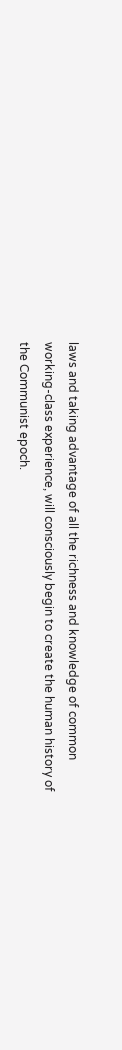laws and taking advantage of all the richness and knowledge of common working-class experience, will consciously begin to create the human history of the Communist epoch.